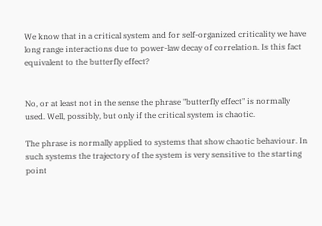We know that in a critical system and for self-organized criticality we have long range interactions due to power-law decay of correlation. Is this fact equivalent to the butterfly effect?


No, or at least not in the sense the phrase "butterfly effect" is normally used. Well, possibly, but only if the critical system is chaotic.

The phrase is normally applied to systems that show chaotic behaviour. In such systems the trajectory of the system is very sensitive to the starting point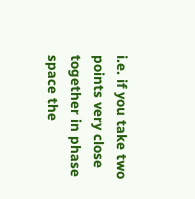i.e. if you take two points very close together in phase space the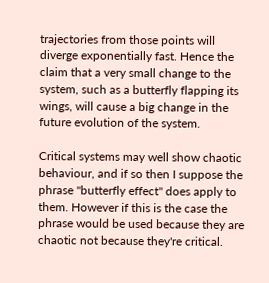trajectories from those points will diverge exponentially fast. Hence the claim that a very small change to the system, such as a butterfly flapping its wings, will cause a big change in the future evolution of the system.

Critical systems may well show chaotic behaviour, and if so then I suppose the phrase "butterfly effect" does apply to them. However if this is the case the phrase would be used because they are chaotic not because they're critical.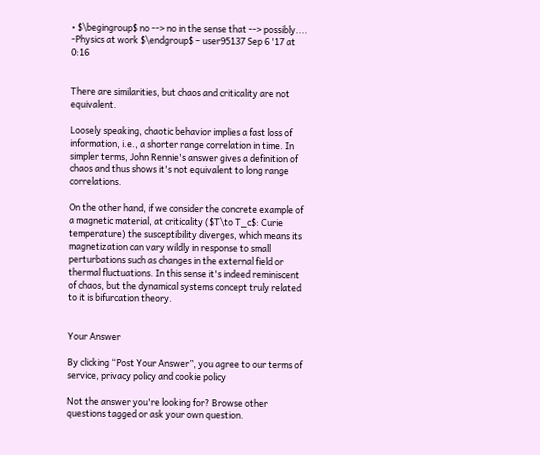• $\begingroup$ no --> no in the sense that --> possibly.... -Physics at work $\endgroup$ – user95137 Sep 6 '17 at 0:16


There are similarities, but chaos and criticality are not equivalent.

Loosely speaking, chaotic behavior implies a fast loss of information, i.e., a shorter range correlation in time. In simpler terms, John Rennie's answer gives a definition of chaos and thus shows it's not equivalent to long range correlations.

On the other hand, if we consider the concrete example of a magnetic material, at criticality ($T\to T_c$: Curie temperature) the susceptibility diverges, which means its magnetization can vary wildly in response to small perturbations such as changes in the external field or thermal fluctuations. In this sense it's indeed reminiscent of chaos, but the dynamical systems concept truly related to it is bifurcation theory.


Your Answer

By clicking “Post Your Answer”, you agree to our terms of service, privacy policy and cookie policy

Not the answer you're looking for? Browse other questions tagged or ask your own question.